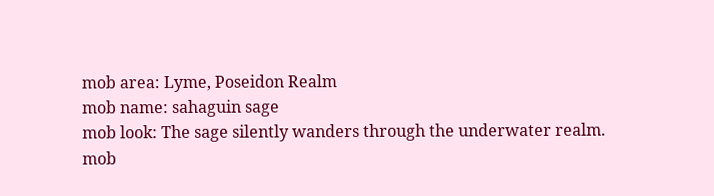mob area: Lyme, Poseidon Realm
mob name: sahaguin sage
mob look: The sage silently wanders through the underwater realm.
mob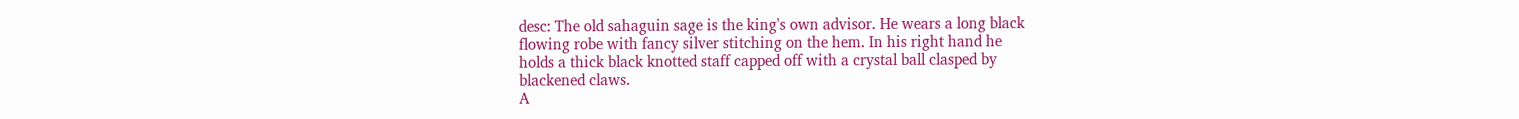desc: The old sahaguin sage is the king's own advisor. He wears a long black
flowing robe with fancy silver stitching on the hem. In his right hand he
holds a thick black knotted staff capped off with a crystal ball clasped by
blackened claws.
A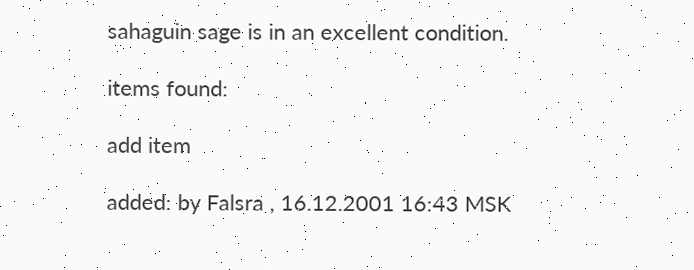sahaguin sage is in an excellent condition.

items found:

add item

added: by Falsra , 16.12.2001 16:43 MSK